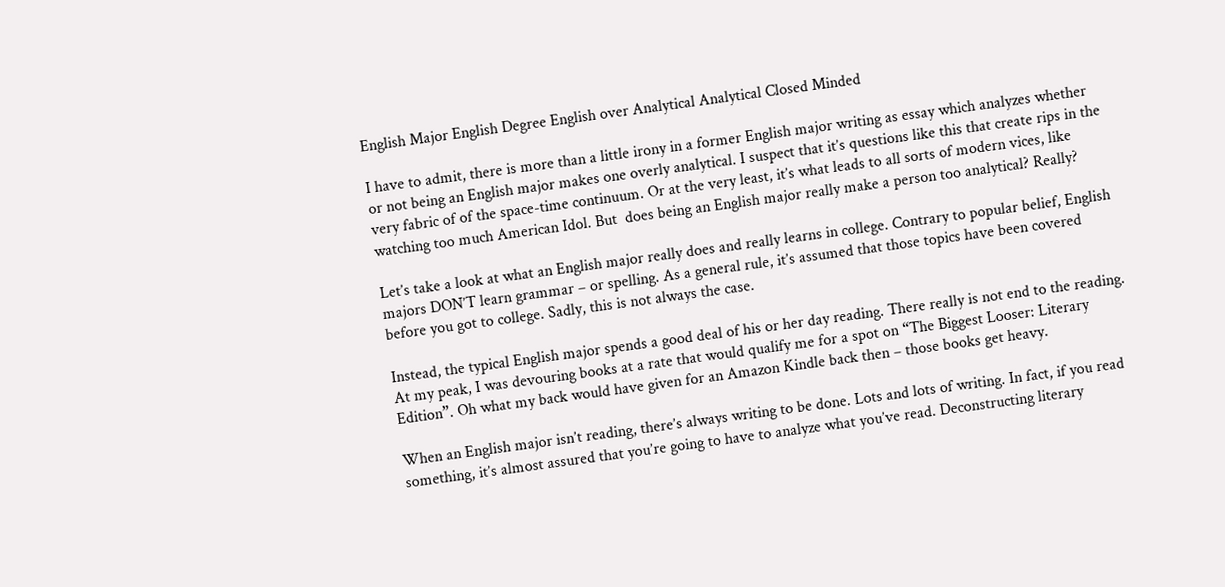English Major English Degree English over Analytical Analytical Closed Minded

I have to admit, there is more than a little irony in a former English major writing as essay which analyzes whether or not being an English major makes one overly analytical. I suspect that it’s questions like this that create rips in the very fabric of of the space-time continuum. Or at the very least, it’s what leads to all sorts of modern vices, like watching too much American Idol. But  does being an English major really make a person too analytical? Really?

Let’s take a look at what an English major really does and really learns in college. Contrary to popular belief, English majors DON’T learn grammar – or spelling. As a general rule, it’s assumed that those topics have been covered before you got to college. Sadly, this is not always the case.

Instead, the typical English major spends a good deal of his or her day reading. There really is not end to the reading. At my peak, I was devouring books at a rate that would qualify me for a spot on “The Biggest Looser: Literary Edition”. Oh what my back would have given for an Amazon Kindle back then – those books get heavy.

When an English major isn’t reading, there’s always writing to be done. Lots and lots of writing. In fact, if you read something, it’s almost assured that you’re going to have to analyze what you’ve read. Deconstructing literary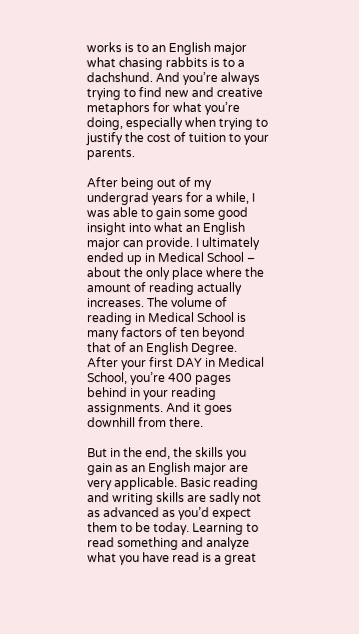works is to an English major what chasing rabbits is to a dachshund. And you’re always trying to find new and creative metaphors for what you’re doing, especially when trying to justify the cost of tuition to your parents.

After being out of my undergrad years for a while, I was able to gain some good insight into what an English major can provide. I ultimately ended up in Medical School – about the only place where the amount of reading actually increases. The volume of reading in Medical School is many factors of ten beyond that of an English Degree. After your first DAY in Medical School, you’re 400 pages behind in your reading assignments. And it goes downhill from there.

But in the end, the skills you gain as an English major are very applicable. Basic reading and writing skills are sadly not as advanced as you’d expect them to be today. Learning to read something and analyze what you have read is a great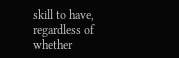skill to have, regardless of whether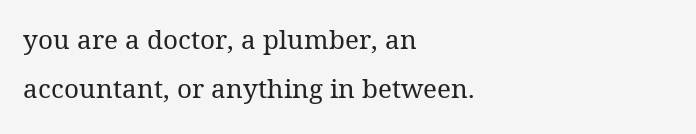you are a doctor, a plumber, an accountant, or anything in between.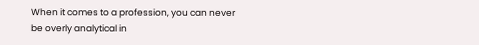When it comes to a profession, you can never be overly analytical in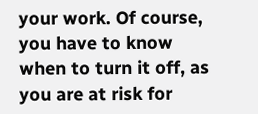your work. Of course, you have to know when to turn it off, as you are at risk for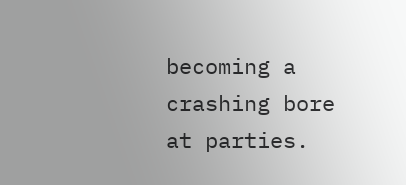becoming a crashing bore at parties.